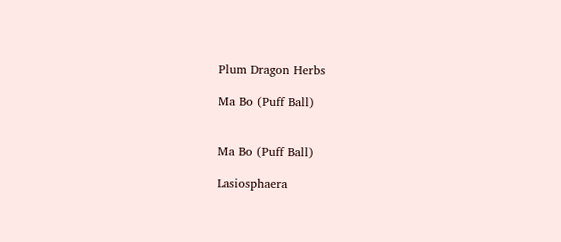Plum Dragon Herbs

Ma Bo (Puff Ball)


Ma Bo (Puff Ball)

Lasiosphaera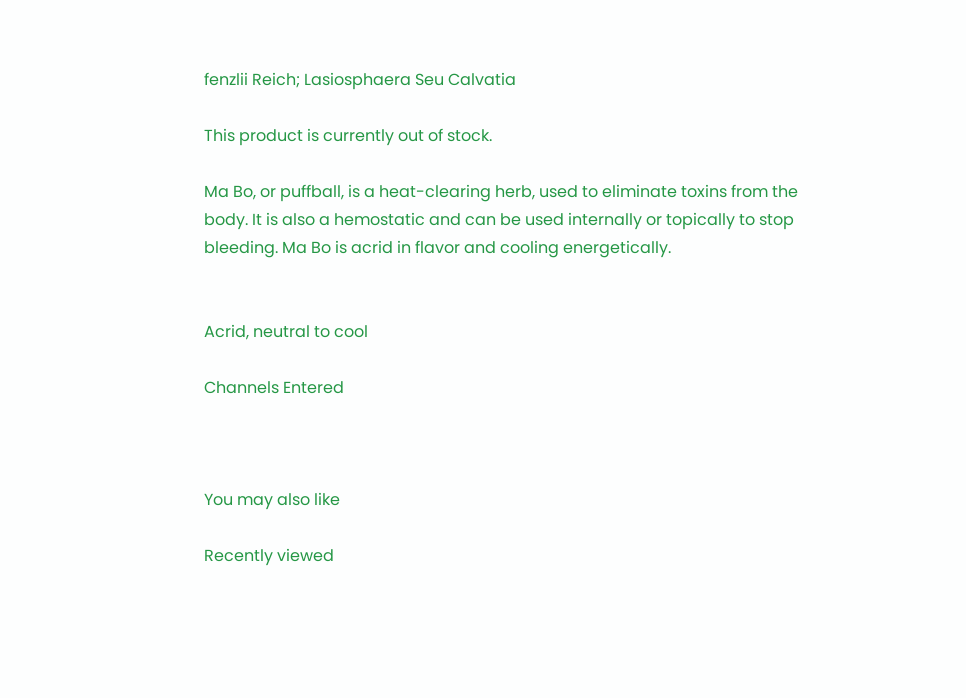fenzlii Reich; Lasiosphaera Seu Calvatia

This product is currently out of stock.

Ma Bo, or puffball, is a heat-clearing herb, used to eliminate toxins from the body. It is also a hemostatic and can be used internally or topically to stop bleeding. Ma Bo is acrid in flavor and cooling energetically.


Acrid, neutral to cool

Channels Entered



You may also like

Recently viewed